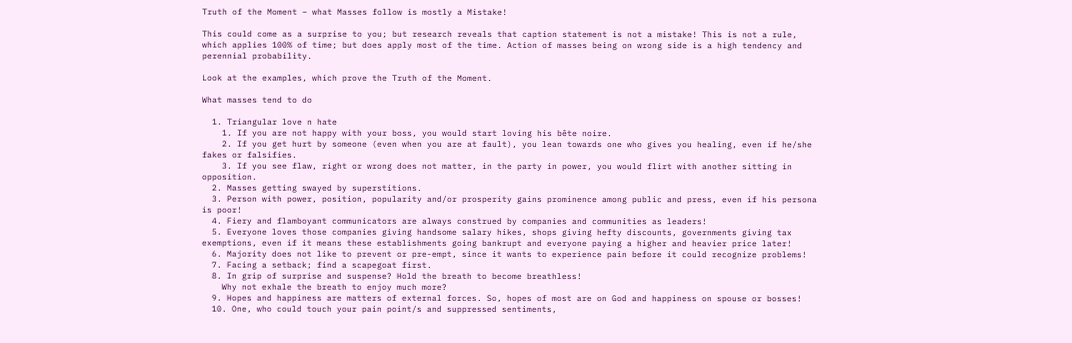Truth of the Moment – what Masses follow is mostly a Mistake!

This could come as a surprise to you; but research reveals that caption statement is not a mistake! This is not a rule, which applies 100% of time; but does apply most of the time. Action of masses being on wrong side is a high tendency and perennial probability.

Look at the examples, which prove the Truth of the Moment.

What masses tend to do

  1. Triangular love n hate
    1. If you are not happy with your boss, you would start loving his bête noire.
    2. If you get hurt by someone (even when you are at fault), you lean towards one who gives you healing, even if he/she fakes or falsifies.
    3. If you see flaw, right or wrong does not matter, in the party in power, you would flirt with another sitting in opposition.
  2. Masses getting swayed by superstitions.
  3. Person with power, position, popularity and/or prosperity gains prominence among public and press, even if his persona is poor!
  4. Fiery and flamboyant communicators are always construed by companies and communities as leaders!
  5. Everyone loves those companies giving handsome salary hikes, shops giving hefty discounts, governments giving tax exemptions, even if it means these establishments going bankrupt and everyone paying a higher and heavier price later!
  6. Majority does not like to prevent or pre-empt, since it wants to experience pain before it could recognize problems!
  7. Facing a setback; find a scapegoat first.
  8. In grip of surprise and suspense? Hold the breath to become breathless!
    Why not exhale the breath to enjoy much more?
  9. Hopes and happiness are matters of external forces. So, hopes of most are on God and happiness on spouse or bosses!
  10. One, who could touch your pain point/s and suppressed sentiments,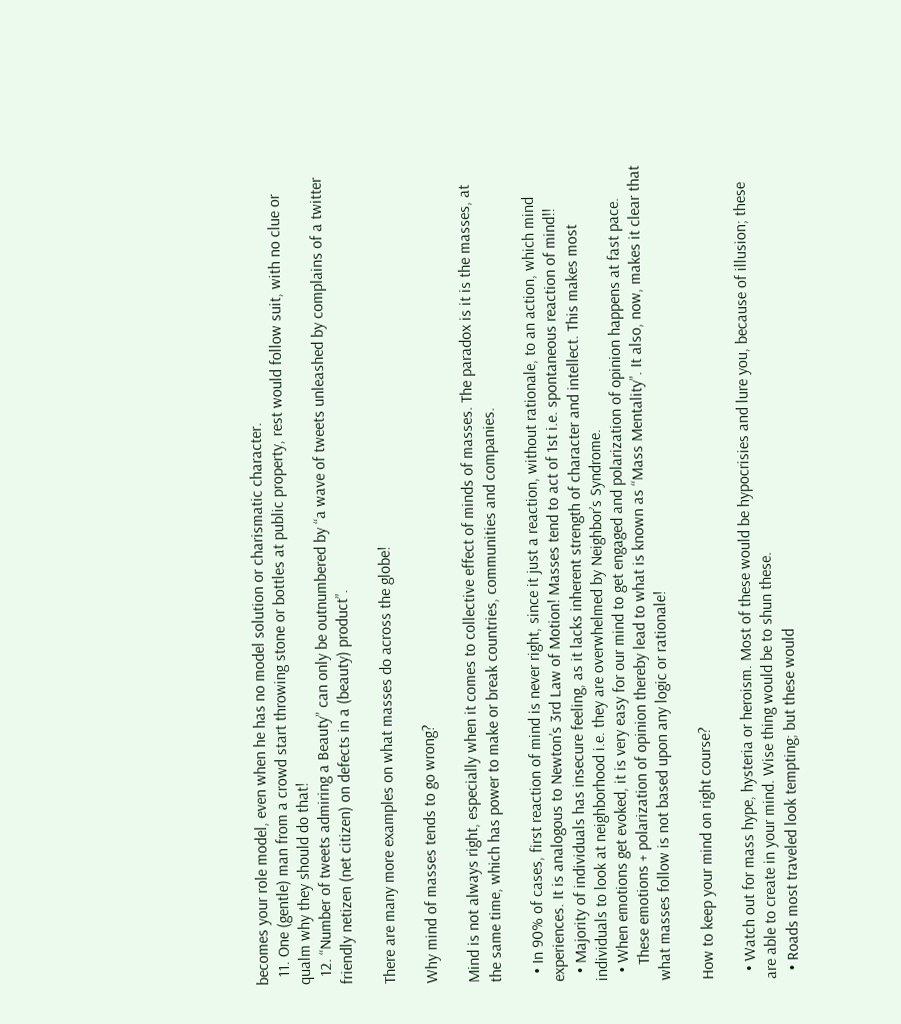becomes your role model, even when he has no model solution or charismatic character.
  11. One (gentle) man from a crowd start throwing stone or bottles at public property, rest would follow suit, with no clue or qualm why they should do that!
  12. “Number of tweets admiring a Beauty” can only be outnumbered by “a wave of tweets unleashed by complains of a twitter friendly netizen (net citizen) on defects in a (beauty) product”.

There are many more examples on what masses do across the globe!

Why mind of masses tends to go wrong?

Mind is not always right, especially when it comes to collective effect of minds of masses. The paradox is it is the masses, at the same time, which has power to make or break countries, communities and companies.

  • In 90% of cases, first reaction of mind is never right, since it just a reaction, without rationale, to an action, which mind experiences. It is analogous to Newton’s 3rd Law of Motion! Masses tend to act of 1st i.e. spontaneous reaction of mind!!
  • Majority of individuals has insecure feeling, as it lacks inherent strength of character and intellect. This makes most individuals to look at neighborhood i.e. they are overwhelmed by Neighbor’s Syndrome.
  • When emotions get evoked, it is very easy for our mind to get engaged and polarization of opinion happens at fast pace.
    These emotions + polarization of opinion thereby lead to what is known as “Mass Mentality”. It also, now, makes it clear that what masses follow is not based upon any logic or rationale!

How to keep your mind on right course?

  • Watch out for mass hype, hysteria or heroism. Most of these would be hypocrisies and lure you, because of illusion; these are able to create in your mind. Wise thing would be to shun these.
  • Roads most traveled look tempting; but these would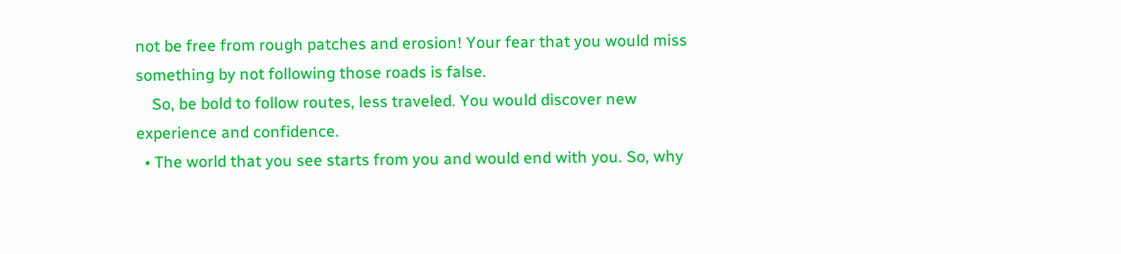not be free from rough patches and erosion! Your fear that you would miss something by not following those roads is false.
    So, be bold to follow routes, less traveled. You would discover new experience and confidence.
  • The world that you see starts from you and would end with you. So, why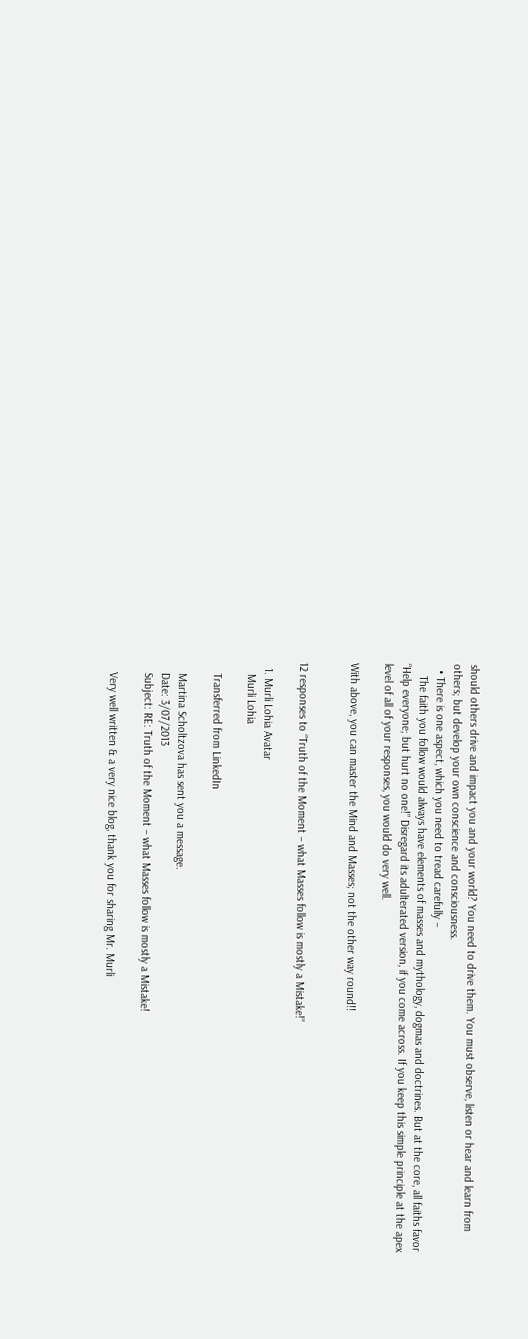should others drive and impact you and your world? You need to drive them. You must observe, listen or hear and learn from others; but develop your own conscience and consciousness.
  • There is one aspect, which you need to tread carefully –
    The faith you follow would always have elements of masses and mythology, dogmas and doctrines. But at the core, all faiths favor “Help everyone; but hurt no one!” Disregard its adulterated version, if you come across. If you keep this simple principle at the apex level of all of your responses, you would do very well.

With above, you can master the Mind and Masses; not the other way round!!


12 responses to “Truth of the Moment – what Masses follow is mostly a Mistake!”

  1. Murli Lohia Avatar
    Murli Lohia

    Transferred from LinkedIn

    Martina Scholtzova has sent you a message.
    Date: 3/07/2013
    Subject: RE: Truth of the Moment – what Masses follow is mostly a Mistake!

    Very well written & a very nice blog, thank you for sharing Mr. Murli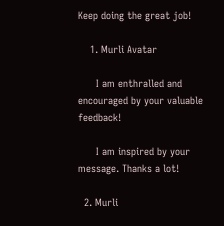Keep doing the great job!

    1. Murli Avatar

      I am enthralled and encouraged by your valuable feedback!

      I am inspired by your message. Thanks a lot!

  2. Murli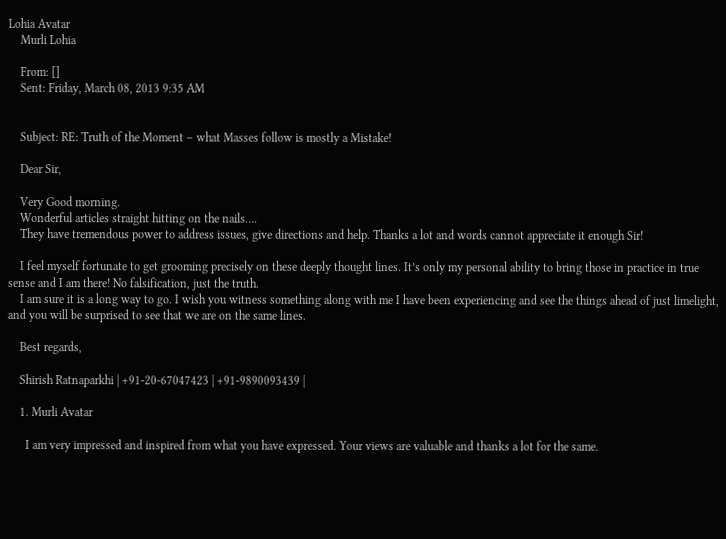Lohia Avatar
    Murli Lohia

    From: []
    Sent: Friday, March 08, 2013 9:35 AM


    Subject: RE: Truth of the Moment – what Masses follow is mostly a Mistake!

    Dear Sir,

    Very Good morning.
    Wonderful articles straight hitting on the nails….
    They have tremendous power to address issues, give directions and help. Thanks a lot and words cannot appreciate it enough Sir!

    I feel myself fortunate to get grooming precisely on these deeply thought lines. It’s only my personal ability to bring those in practice in true sense and I am there! No falsification, just the truth.
    I am sure it is a long way to go. I wish you witness something along with me I have been experiencing and see the things ahead of just limelight, and you will be surprised to see that we are on the same lines.

    Best regards,

    Shirish Ratnaparkhi | +91-20-67047423 | +91-9890093439 |

    1. Murli Avatar

      I am very impressed and inspired from what you have expressed. Your views are valuable and thanks a lot for the same.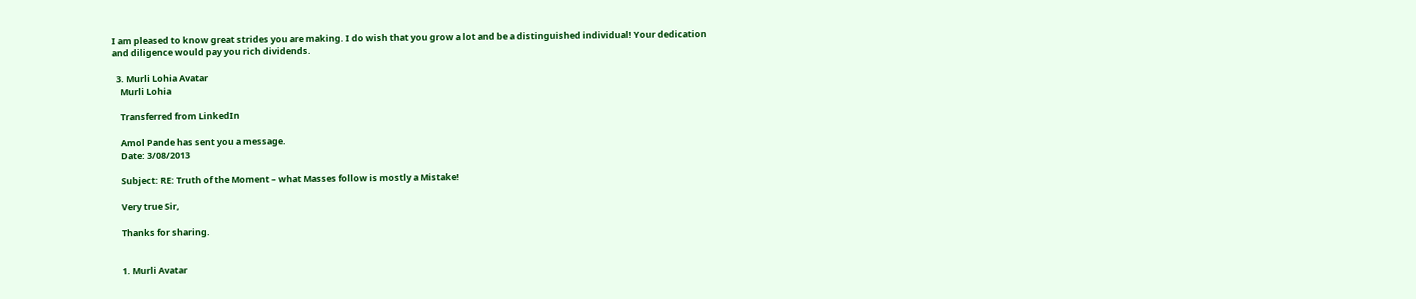I am pleased to know great strides you are making. I do wish that you grow a lot and be a distinguished individual! Your dedication and diligence would pay you rich dividends.

  3. Murli Lohia Avatar
    Murli Lohia

    Transferred from LinkedIn

    Amol Pande has sent you a message.
    Date: 3/08/2013

    Subject: RE: Truth of the Moment – what Masses follow is mostly a Mistake!

    Very true Sir,

    Thanks for sharing.


    1. Murli Avatar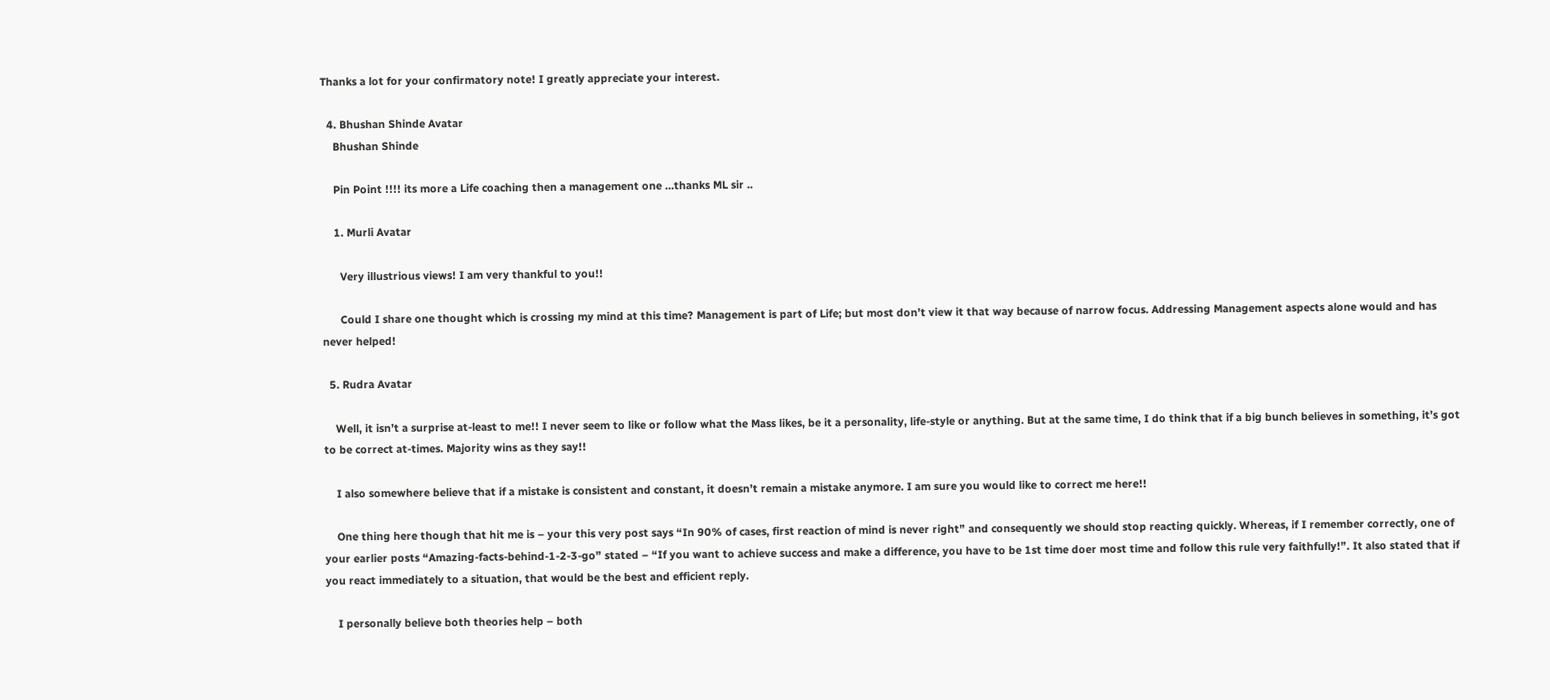Thanks a lot for your confirmatory note! I greatly appreciate your interest.

  4. Bhushan Shinde Avatar
    Bhushan Shinde

    Pin Point !!!! its more a Life coaching then a management one …thanks ML sir ..

    1. Murli Avatar

      Very illustrious views! I am very thankful to you!!

      Could I share one thought which is crossing my mind at this time? Management is part of Life; but most don’t view it that way because of narrow focus. Addressing Management aspects alone would and has never helped!

  5. Rudra Avatar

    Well, it isn’t a surprise at-least to me!! I never seem to like or follow what the Mass likes, be it a personality, life-style or anything. But at the same time, I do think that if a big bunch believes in something, it’s got to be correct at-times. Majority wins as they say!!

    I also somewhere believe that if a mistake is consistent and constant, it doesn’t remain a mistake anymore. I am sure you would like to correct me here!!

    One thing here though that hit me is – your this very post says “In 90% of cases, first reaction of mind is never right” and consequently we should stop reacting quickly. Whereas, if I remember correctly, one of your earlier posts “Amazing-facts-behind-1-2-3-go” stated – “If you want to achieve success and make a difference, you have to be 1st time doer most time and follow this rule very faithfully!”. It also stated that if you react immediately to a situation, that would be the best and efficient reply.

    I personally believe both theories help – both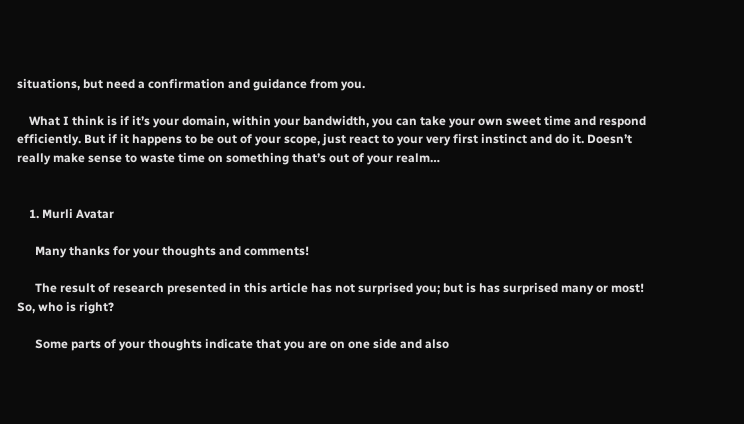situations, but need a confirmation and guidance from you.

    What I think is if it’s your domain, within your bandwidth, you can take your own sweet time and respond efficiently. But if it happens to be out of your scope, just react to your very first instinct and do it. Doesn’t really make sense to waste time on something that’s out of your realm…


    1. Murli Avatar

      Many thanks for your thoughts and comments!

      The result of research presented in this article has not surprised you; but is has surprised many or most! So, who is right?

      Some parts of your thoughts indicate that you are on one side and also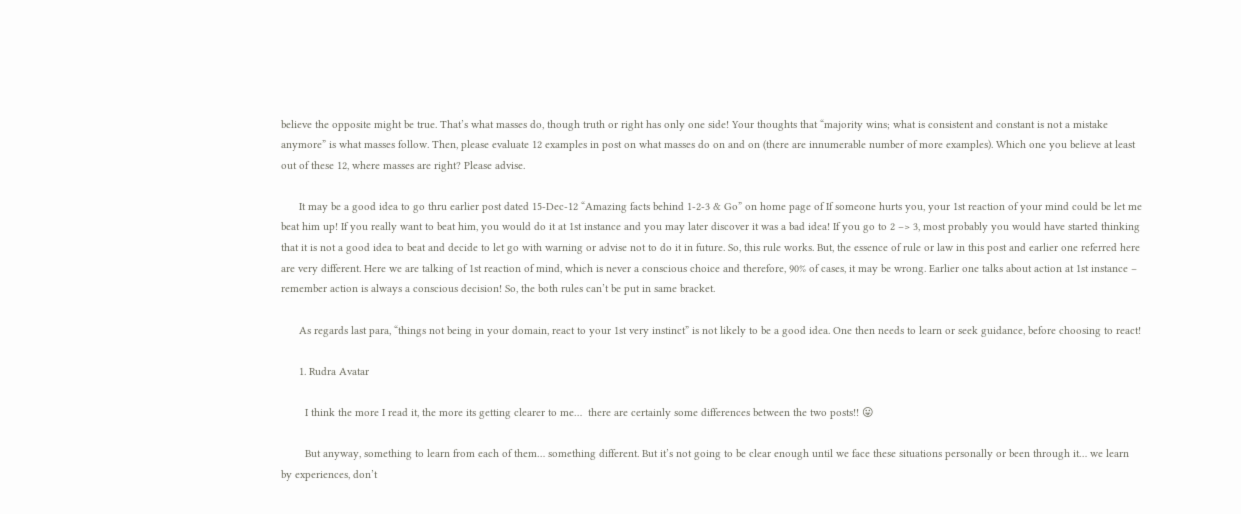believe the opposite might be true. That’s what masses do, though truth or right has only one side! Your thoughts that “majority wins; what is consistent and constant is not a mistake anymore” is what masses follow. Then, please evaluate 12 examples in post on what masses do on and on (there are innumerable number of more examples). Which one you believe at least out of these 12, where masses are right? Please advise.

      It may be a good idea to go thru earlier post dated 15-Dec-12 “Amazing facts behind 1-2-3 & Go” on home page of If someone hurts you, your 1st reaction of your mind could be let me beat him up! If you really want to beat him, you would do it at 1st instance and you may later discover it was a bad idea! If you go to 2 –> 3, most probably you would have started thinking that it is not a good idea to beat and decide to let go with warning or advise not to do it in future. So, this rule works. But, the essence of rule or law in this post and earlier one referred here are very different. Here we are talking of 1st reaction of mind, which is never a conscious choice and therefore, 90% of cases, it may be wrong. Earlier one talks about action at 1st instance – remember action is always a conscious decision! So, the both rules can’t be put in same bracket.

      As regards last para, “things not being in your domain, react to your 1st very instinct” is not likely to be a good idea. One then needs to learn or seek guidance, before choosing to react!

      1. Rudra Avatar

        I think the more I read it, the more its getting clearer to me…  there are certainly some differences between the two posts!! 😛

        But anyway, something to learn from each of them… something different. But it’s not going to be clear enough until we face these situations personally or been through it… we learn by experiences, don’t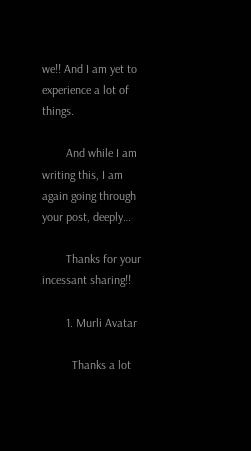we!! And I am yet to experience a lot of things.

        And while I am writing this, I am again going through your post, deeply…

        Thanks for your incessant sharing!!

        1. Murli Avatar

          Thanks a lot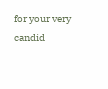for your very candid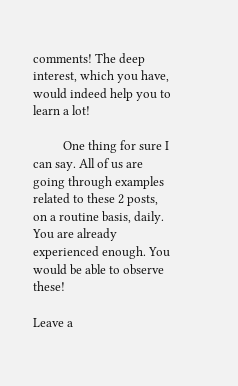comments! The deep interest, which you have, would indeed help you to learn a lot!

          One thing for sure I can say. All of us are going through examples related to these 2 posts, on a routine basis, daily. You are already experienced enough. You would be able to observe these!

Leave a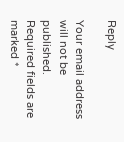Reply

Your email address will not be published. Required fields are marked *